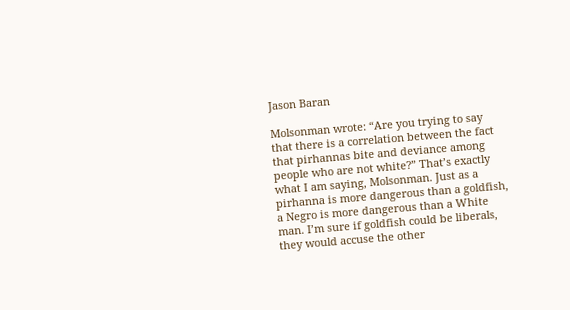Jason Baran

Molsonman wrote: “Are you trying to say that there is a correlation between the fact that pirhannas bite and deviance among people who are not white?” That’s exactly what I am saying, Molsonman. Just as a pirhanna is more dangerous than a goldfish, a Negro is more dangerous than a White man. I’m sure if goldfish could be liberals, they would accuse the other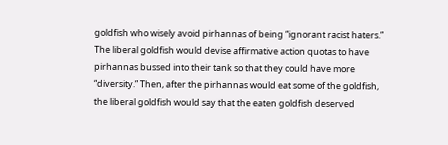goldfish who wisely avoid pirhannas of being “ignorant racist haters.” The liberal goldfish would devise affirmative action quotas to have pirhannas bussed into their tank so that they could have more “diversity.” Then, after the pirhannas would eat some of the goldfish, the liberal goldfish would say that the eaten goldfish deserved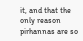it, and that the only reason pirhannas are so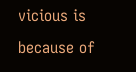vicious is because of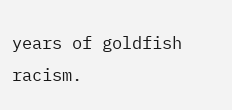years of goldfish racism.